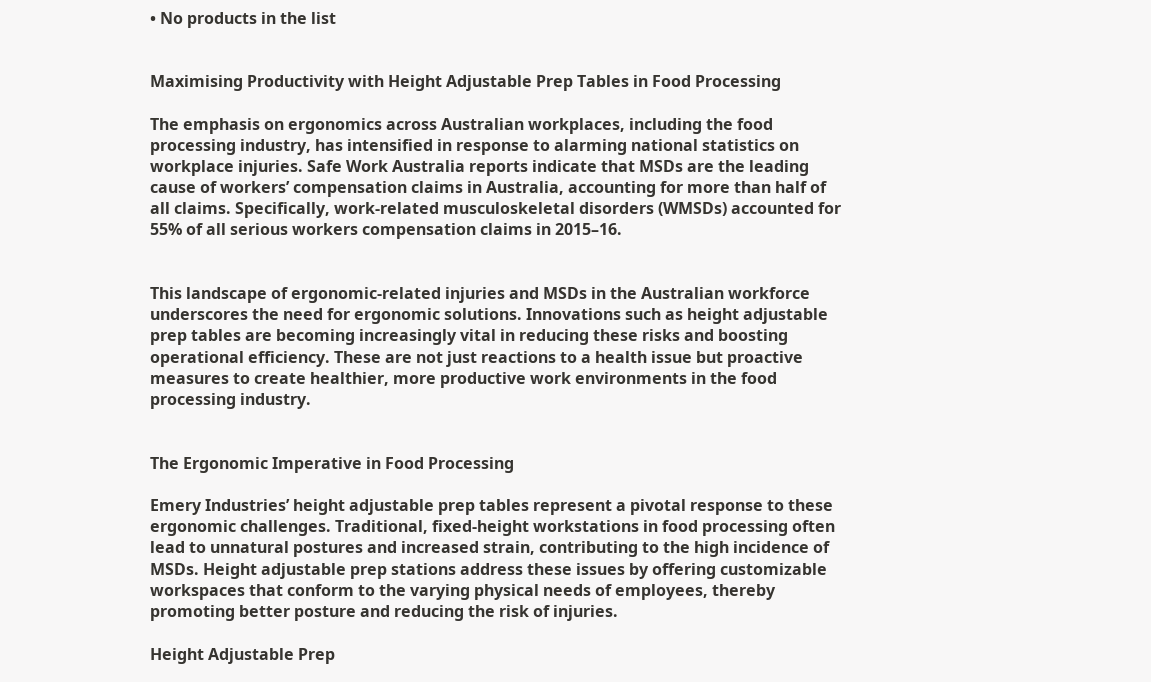• No products in the list


Maximising Productivity with Height Adjustable Prep Tables in Food Processing

The emphasis on ergonomics across Australian workplaces, including the food processing industry, has intensified in response to alarming national statistics on workplace injuries. Safe Work Australia reports indicate that MSDs are the leading cause of workers’ compensation claims in Australia, accounting for more than half of all claims. Specifically, work-related musculoskeletal disorders (WMSDs) accounted for 55% of all serious workers compensation claims in 2015–16.


This landscape of ergonomic-related injuries and MSDs in the Australian workforce underscores the need for ergonomic solutions. Innovations such as height adjustable prep tables are becoming increasingly vital in reducing these risks and boosting operational efficiency. These are not just reactions to a health issue but proactive measures to create healthier, more productive work environments in the food processing industry.


The Ergonomic Imperative in Food Processing

Emery Industries’ height adjustable prep tables represent a pivotal response to these ergonomic challenges. Traditional, fixed-height workstations in food processing often lead to unnatural postures and increased strain, contributing to the high incidence of MSDs. Height adjustable prep stations address these issues by offering customizable workspaces that conform to the varying physical needs of employees, thereby promoting better posture and reducing the risk of injuries.

Height Adjustable Prep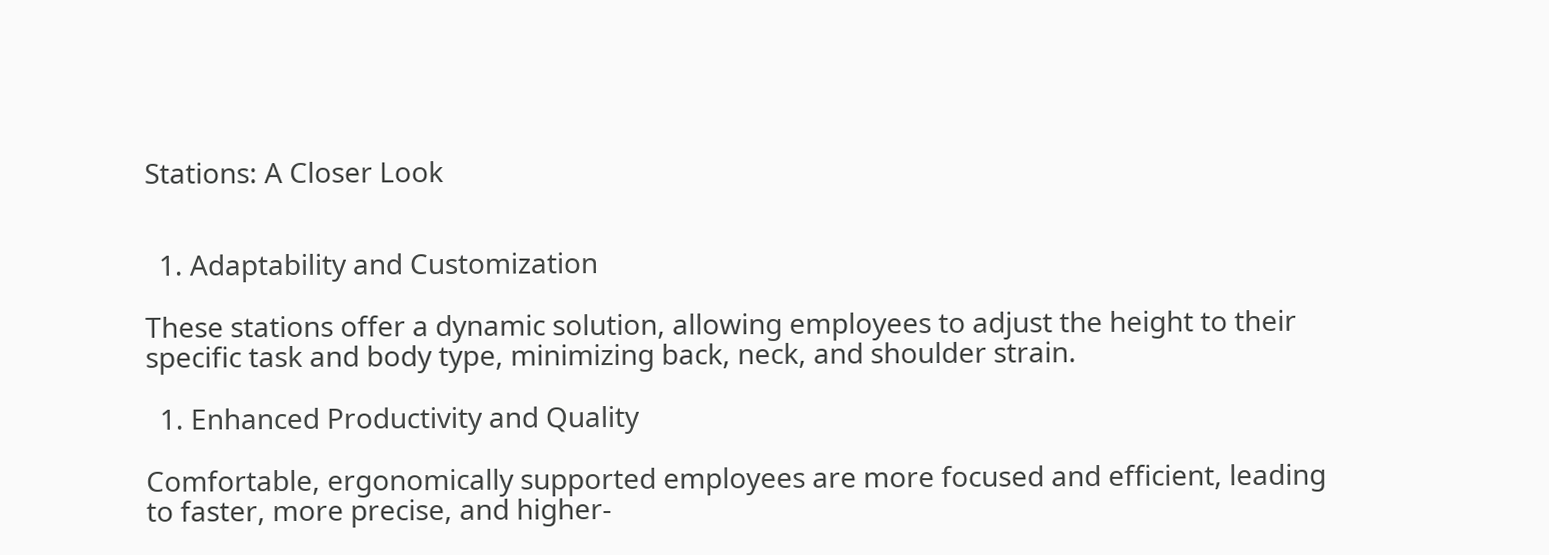Stations: A Closer Look


  1. Adaptability and Customization

These stations offer a dynamic solution, allowing employees to adjust the height to their specific task and body type, minimizing back, neck, and shoulder strain.

  1. Enhanced Productivity and Quality

Comfortable, ergonomically supported employees are more focused and efficient, leading to faster, more precise, and higher-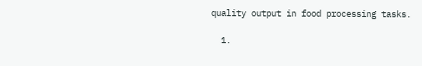quality output in food processing tasks.

  1.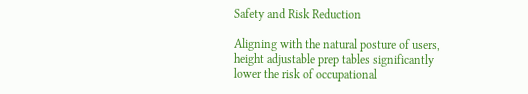Safety and Risk Reduction

Aligning with the natural posture of users, height adjustable prep tables significantly lower the risk of occupational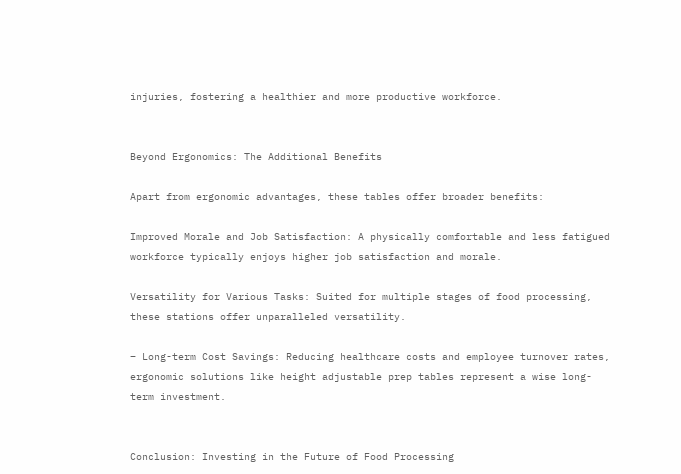injuries, fostering a healthier and more productive workforce.


Beyond Ergonomics: The Additional Benefits

Apart from ergonomic advantages, these tables offer broader benefits:

Improved Morale and Job Satisfaction: A physically comfortable and less fatigued workforce typically enjoys higher job satisfaction and morale.

Versatility for Various Tasks: Suited for multiple stages of food processing, these stations offer unparalleled versatility.

– Long-term Cost Savings: Reducing healthcare costs and employee turnover rates, ergonomic solutions like height adjustable prep tables represent a wise long-term investment.


Conclusion: Investing in the Future of Food Processing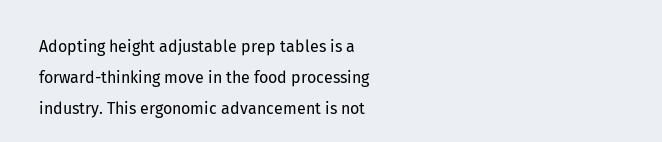Adopting height adjustable prep tables is a forward-thinking move in the food processing industry. This ergonomic advancement is not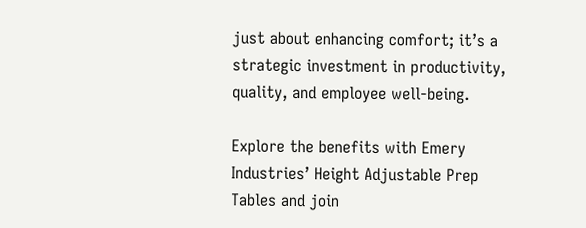just about enhancing comfort; it’s a strategic investment in productivity, quality, and employee well-being.

Explore the benefits with Emery Industries’ Height Adjustable Prep Tables and join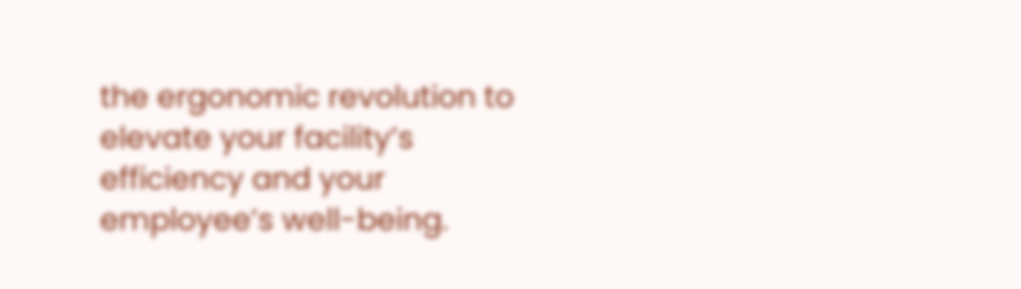the ergonomic revolution to elevate your facility’s efficiency and your employee’s well-being.